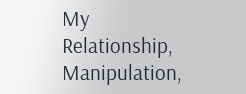My Relationship, Manipulation,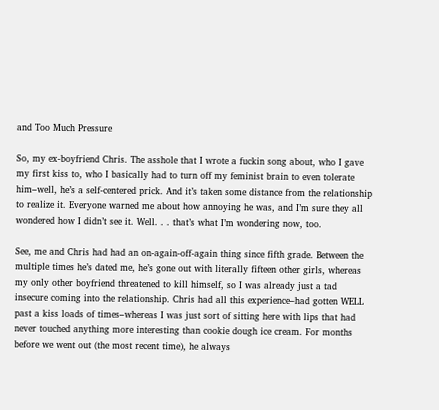and Too Much Pressure

So, my ex-boyfriend Chris. The asshole that I wrote a fuckin song about, who I gave my first kiss to, who I basically had to turn off my feminist brain to even tolerate him–well, he’s a self-centered prick. And it’s taken some distance from the relationship to realize it. Everyone warned me about how annoying he was, and I’m sure they all wondered how I didn’t see it. Well. . . that’s what I’m wondering now, too.

See, me and Chris had had an on-again-off-again thing since fifth grade. Between the multiple times he’s dated me, he’s gone out with literally fifteen other girls, whereas my only other boyfriend threatened to kill himself, so I was already just a tad insecure coming into the relationship. Chris had all this experience–had gotten WELL past a kiss loads of times–whereas I was just sort of sitting here with lips that had never touched anything more interesting than cookie dough ice cream. For months before we went out (the most recent time), he always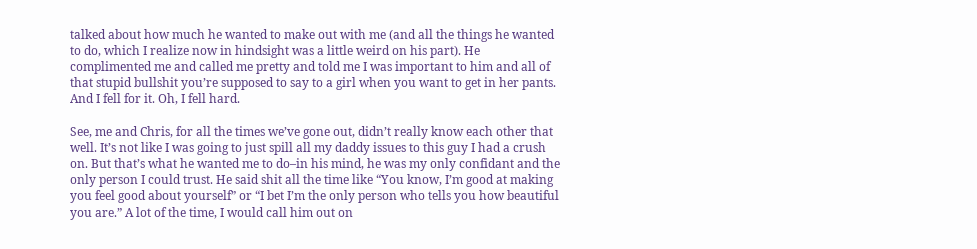talked about how much he wanted to make out with me (and all the things he wanted to do, which I realize now in hindsight was a little weird on his part). He complimented me and called me pretty and told me I was important to him and all of that stupid bullshit you’re supposed to say to a girl when you want to get in her pants. And I fell for it. Oh, I fell hard.

See, me and Chris, for all the times we’ve gone out, didn’t really know each other that well. It’s not like I was going to just spill all my daddy issues to this guy I had a crush on. But that’s what he wanted me to do–in his mind, he was my only confidant and the only person I could trust. He said shit all the time like “You know, I’m good at making you feel good about yourself” or “I bet I’m the only person who tells you how beautiful you are.” A lot of the time, I would call him out on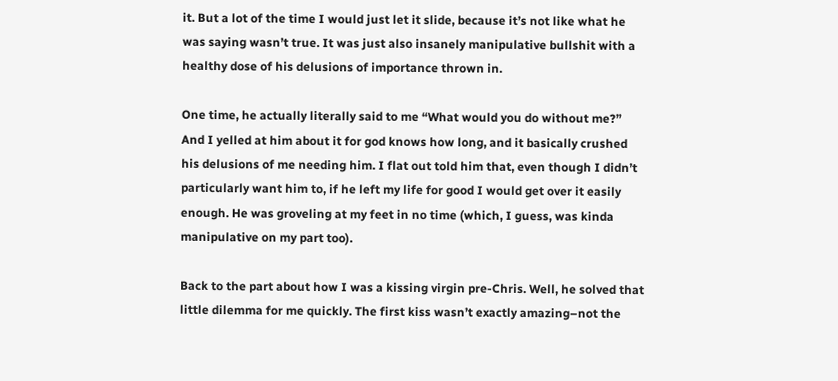it. But a lot of the time I would just let it slide, because it’s not like what he was saying wasn’t true. It was just also insanely manipulative bullshit with a healthy dose of his delusions of importance thrown in.

One time, he actually literally said to me “What would you do without me?” And I yelled at him about it for god knows how long, and it basically crushed his delusions of me needing him. I flat out told him that, even though I didn’t particularly want him to, if he left my life for good I would get over it easily enough. He was groveling at my feet in no time (which, I guess, was kinda manipulative on my part too).

Back to the part about how I was a kissing virgin pre-Chris. Well, he solved that little dilemma for me quickly. The first kiss wasn’t exactly amazing–not the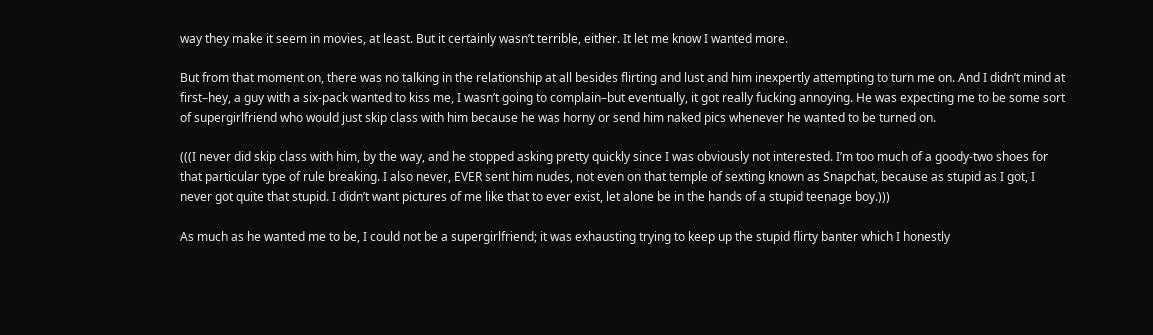way they make it seem in movies, at least. But it certainly wasn’t terrible, either. It let me know I wanted more.

But from that moment on, there was no talking in the relationship at all besides flirting and lust and him inexpertly attempting to turn me on. And I didn’t mind at first–hey, a guy with a six-pack wanted to kiss me, I wasn’t going to complain–but eventually, it got really fucking annoying. He was expecting me to be some sort of supergirlfriend who would just skip class with him because he was horny or send him naked pics whenever he wanted to be turned on.

(((I never did skip class with him, by the way, and he stopped asking pretty quickly since I was obviously not interested. I’m too much of a goody-two shoes for that particular type of rule breaking. I also never, EVER sent him nudes, not even on that temple of sexting known as Snapchat, because as stupid as I got, I never got quite that stupid. I didn’t want pictures of me like that to ever exist, let alone be in the hands of a stupid teenage boy.)))

As much as he wanted me to be, I could not be a supergirlfriend; it was exhausting trying to keep up the stupid flirty banter which I honestly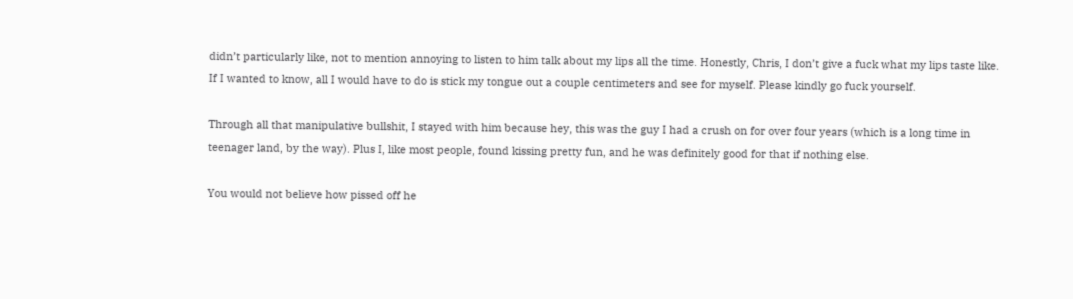didn’t particularly like, not to mention annoying to listen to him talk about my lips all the time. Honestly, Chris, I don’t give a fuck what my lips taste like. If I wanted to know, all I would have to do is stick my tongue out a couple centimeters and see for myself. Please kindly go fuck yourself.

Through all that manipulative bullshit, I stayed with him because hey, this was the guy I had a crush on for over four years (which is a long time in teenager land, by the way). Plus I, like most people, found kissing pretty fun, and he was definitely good for that if nothing else.

You would not believe how pissed off he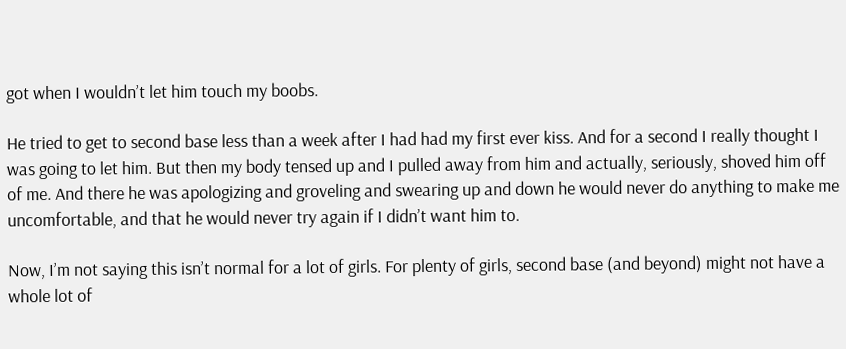got when I wouldn’t let him touch my boobs.

He tried to get to second base less than a week after I had had my first ever kiss. And for a second I really thought I was going to let him. But then my body tensed up and I pulled away from him and actually, seriously, shoved him off of me. And there he was apologizing and groveling and swearing up and down he would never do anything to make me uncomfortable, and that he would never try again if I didn’t want him to.

Now, I’m not saying this isn’t normal for a lot of girls. For plenty of girls, second base (and beyond) might not have a whole lot of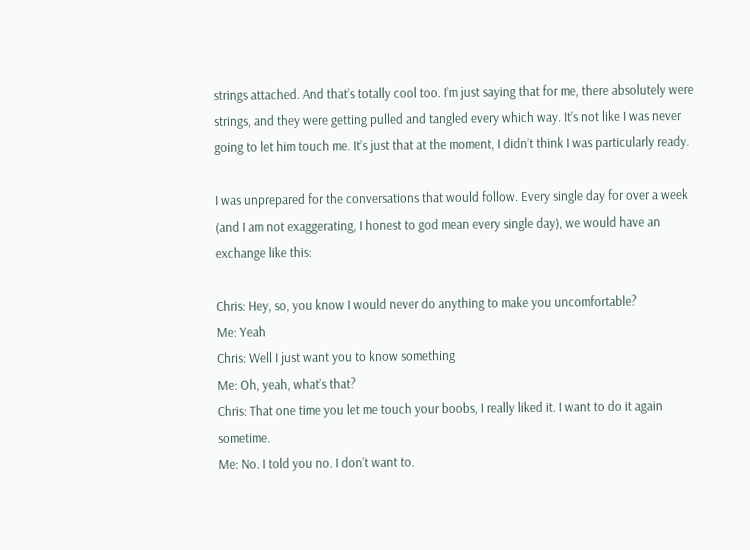strings attached. And that’s totally cool too. I’m just saying that for me, there absolutely were strings, and they were getting pulled and tangled every which way. It’s not like I was never going to let him touch me. It’s just that at the moment, I didn’t think I was particularly ready.

I was unprepared for the conversations that would follow. Every single day for over a week (and I am not exaggerating, I honest to god mean every single day), we would have an exchange like this:

Chris: Hey, so, you know I would never do anything to make you uncomfortable?
Me: Yeah
Chris: Well I just want you to know something
Me: Oh, yeah, what’s that?
Chris: That one time you let me touch your boobs, I really liked it. I want to do it again sometime.
Me: No. I told you no. I don’t want to.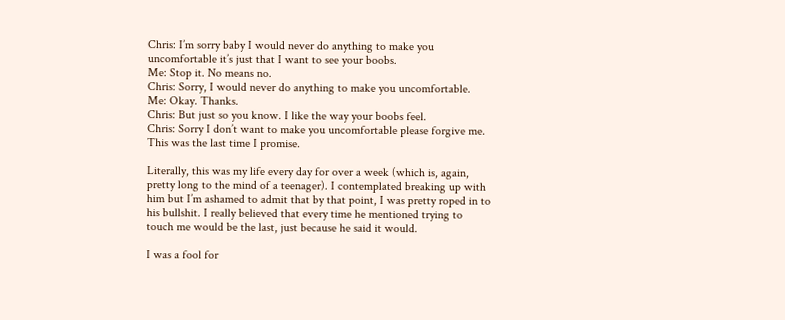Chris: I’m sorry baby I would never do anything to make you uncomfortable it’s just that I want to see your boobs.
Me: Stop it. No means no.
Chris: Sorry, I would never do anything to make you uncomfortable.
Me: Okay. Thanks.
Chris: But just so you know. I like the way your boobs feel.
Chris: Sorry I don’t want to make you uncomfortable please forgive me. This was the last time I promise.

Literally, this was my life every day for over a week (which is, again, pretty long to the mind of a teenager). I contemplated breaking up with him but I’m ashamed to admit that by that point, I was pretty roped in to his bullshit. I really believed that every time he mentioned trying to touch me would be the last, just because he said it would.

I was a fool for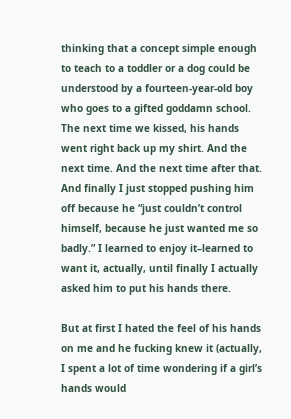thinking that a concept simple enough to teach to a toddler or a dog could be understood by a fourteen-year-old boy who goes to a gifted goddamn school. The next time we kissed, his hands went right back up my shirt. And the next time. And the next time after that. And finally I just stopped pushing him off because he “just couldn’t control himself, because he just wanted me so badly.” I learned to enjoy it–learned to want it, actually, until finally I actually asked him to put his hands there.

But at first I hated the feel of his hands on me and he fucking knew it (actually, I spent a lot of time wondering if a girl’s hands would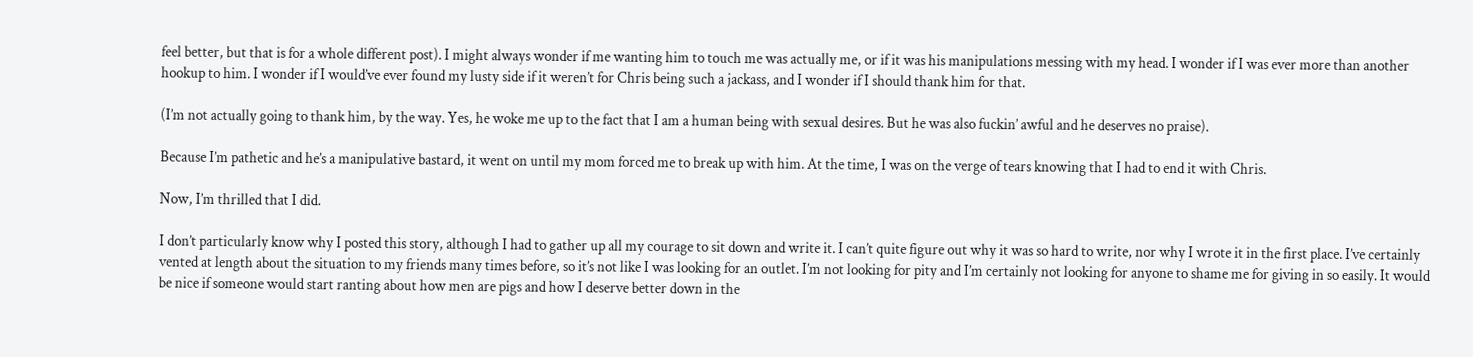feel better, but that is for a whole different post). I might always wonder if me wanting him to touch me was actually me, or if it was his manipulations messing with my head. I wonder if I was ever more than another hookup to him. I wonder if I would’ve ever found my lusty side if it weren’t for Chris being such a jackass, and I wonder if I should thank him for that.

(I’m not actually going to thank him, by the way. Yes, he woke me up to the fact that I am a human being with sexual desires. But he was also fuckin’ awful and he deserves no praise).

Because I’m pathetic and he’s a manipulative bastard, it went on until my mom forced me to break up with him. At the time, I was on the verge of tears knowing that I had to end it with Chris.

Now, I’m thrilled that I did.

I don’t particularly know why I posted this story, although I had to gather up all my courage to sit down and write it. I can’t quite figure out why it was so hard to write, nor why I wrote it in the first place. I’ve certainly vented at length about the situation to my friends many times before, so it’s not like I was looking for an outlet. I’m not looking for pity and I’m certainly not looking for anyone to shame me for giving in so easily. It would be nice if someone would start ranting about how men are pigs and how I deserve better down in the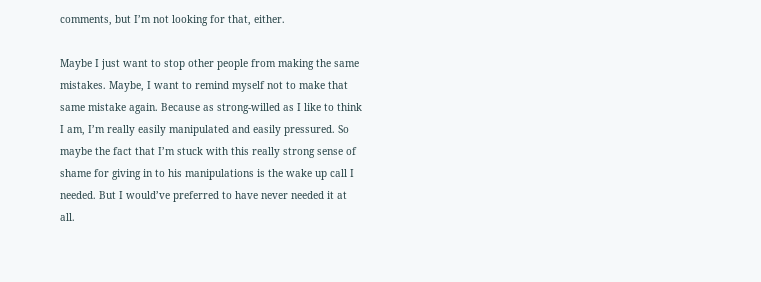comments, but I’m not looking for that, either.

Maybe I just want to stop other people from making the same mistakes. Maybe, I want to remind myself not to make that same mistake again. Because as strong-willed as I like to think I am, I’m really easily manipulated and easily pressured. So maybe the fact that I’m stuck with this really strong sense of shame for giving in to his manipulations is the wake up call I needed. But I would’ve preferred to have never needed it at all.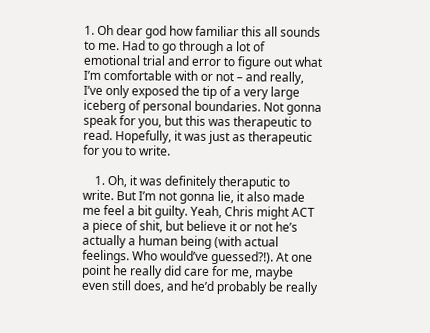1. Oh dear god how familiar this all sounds to me. Had to go through a lot of emotional trial and error to figure out what I’m comfortable with or not – and really, I’ve only exposed the tip of a very large iceberg of personal boundaries. Not gonna speak for you, but this was therapeutic to read. Hopefully, it was just as therapeutic for you to write.

    1. Oh, it was definitely theraputic to write. But I’m not gonna lie, it also made me feel a bit guilty. Yeah, Chris might ACT a piece of shit, but believe it or not he’s actually a human being (with actual feelings. Who would’ve guessed?!). At one point he really did care for me, maybe even still does, and he’d probably be really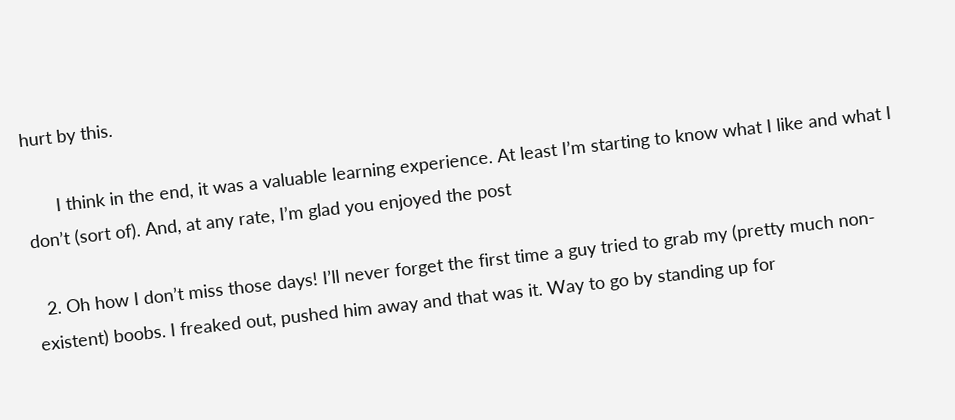hurt by this.

      I think in the end, it was a valuable learning experience. At least I’m starting to know what I like and what I don’t (sort of). And, at any rate, I’m glad you enjoyed the post

  2. Oh how I don’t miss those days! I’ll never forget the first time a guy tried to grab my (pretty much non-existent) boobs. I freaked out, pushed him away and that was it. Way to go by standing up for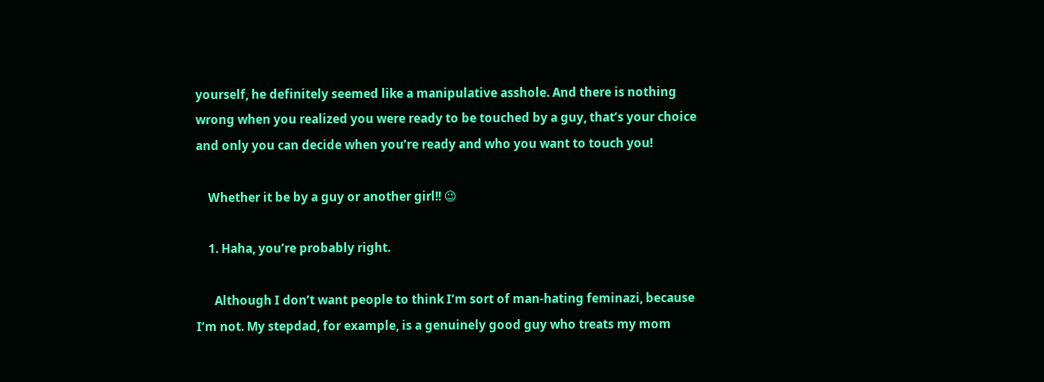yourself, he definitely seemed like a manipulative asshole. And there is nothing wrong when you realized you were ready to be touched by a guy, that’s your choice and only you can decide when you’re ready and who you want to touch you!

    Whether it be by a guy or another girl!! 😉

    1. Haha, you’re probably right.

      Although I don’t want people to think I’m sort of man-hating feminazi, because I’m not. My stepdad, for example, is a genuinely good guy who treats my mom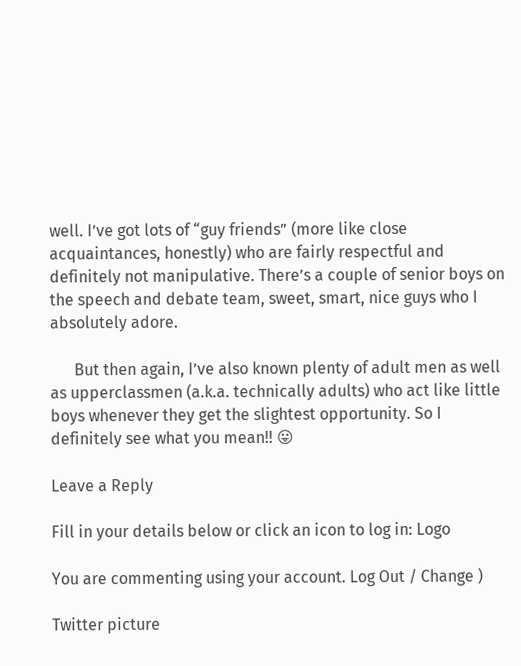well. I’ve got lots of “guy friends” (more like close acquaintances, honestly) who are fairly respectful and definitely not manipulative. There’s a couple of senior boys on the speech and debate team, sweet, smart, nice guys who I absolutely adore.

      But then again, I’ve also known plenty of adult men as well as upperclassmen (a.k.a. technically adults) who act like little boys whenever they get the slightest opportunity. So I definitely see what you mean!! 😛

Leave a Reply

Fill in your details below or click an icon to log in: Logo

You are commenting using your account. Log Out / Change )

Twitter picture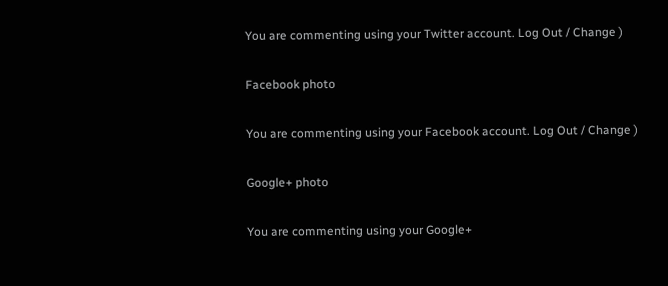You are commenting using your Twitter account. Log Out / Change )

Facebook photo

You are commenting using your Facebook account. Log Out / Change )

Google+ photo

You are commenting using your Google+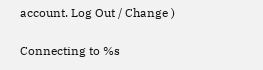account. Log Out / Change )

Connecting to %s